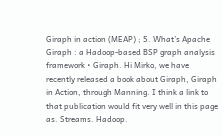Giraph in action (MEAP) ; 5. What’s Apache Giraph : a Hadoop-based BSP graph analysis framework • Giraph. Hi Mirko, we have recently released a book about Giraph, Giraph in Action, through Manning. I think a link to that publication would fit very well in this page as. Streams. Hadoop.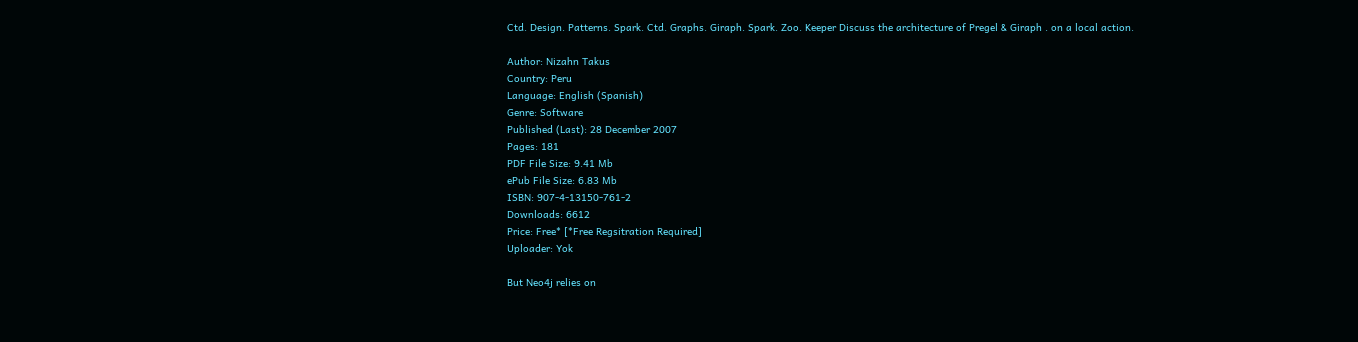Ctd. Design. Patterns. Spark. Ctd. Graphs. Giraph. Spark. Zoo. Keeper Discuss the architecture of Pregel & Giraph . on a local action.

Author: Nizahn Takus
Country: Peru
Language: English (Spanish)
Genre: Software
Published (Last): 28 December 2007
Pages: 181
PDF File Size: 9.41 Mb
ePub File Size: 6.83 Mb
ISBN: 907-4-13150-761-2
Downloads: 6612
Price: Free* [*Free Regsitration Required]
Uploader: Yok

But Neo4j relies on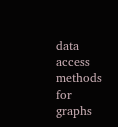data access methods for graphs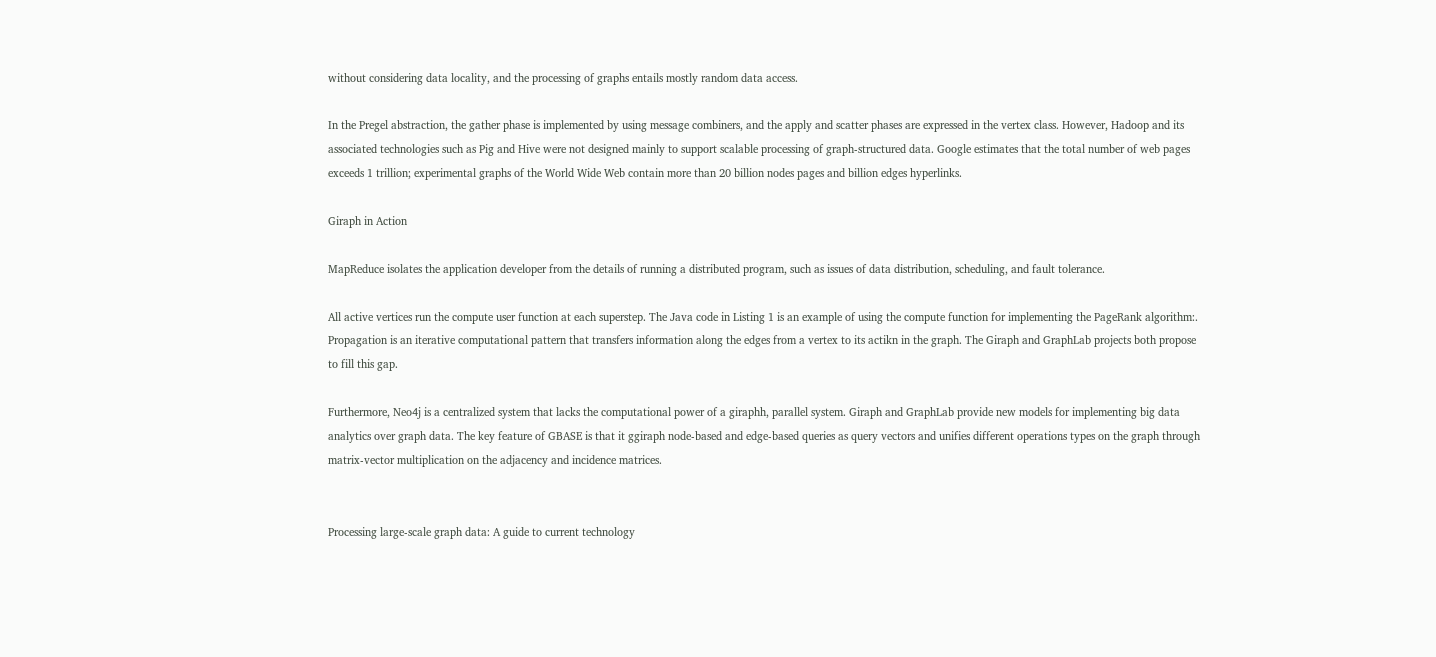without considering data locality, and the processing of graphs entails mostly random data access.

In the Pregel abstraction, the gather phase is implemented by using message combiners, and the apply and scatter phases are expressed in the vertex class. However, Hadoop and its associated technologies such as Pig and Hive were not designed mainly to support scalable processing of graph-structured data. Google estimates that the total number of web pages exceeds 1 trillion; experimental graphs of the World Wide Web contain more than 20 billion nodes pages and billion edges hyperlinks.

Giraph in Action

MapReduce isolates the application developer from the details of running a distributed program, such as issues of data distribution, scheduling, and fault tolerance.

All active vertices run the compute user function at each superstep. The Java code in Listing 1 is an example of using the compute function for implementing the PageRank algorithm:. Propagation is an iterative computational pattern that transfers information along the edges from a vertex to its actikn in the graph. The Giraph and GraphLab projects both propose to fill this gap.

Furthermore, Neo4j is a centralized system that lacks the computational power of a giraphh, parallel system. Giraph and GraphLab provide new models for implementing big data analytics over graph data. The key feature of GBASE is that it ggiraph node-based and edge-based queries as query vectors and unifies different operations types on the graph through matrix-vector multiplication on the adjacency and incidence matrices.


Processing large-scale graph data: A guide to current technology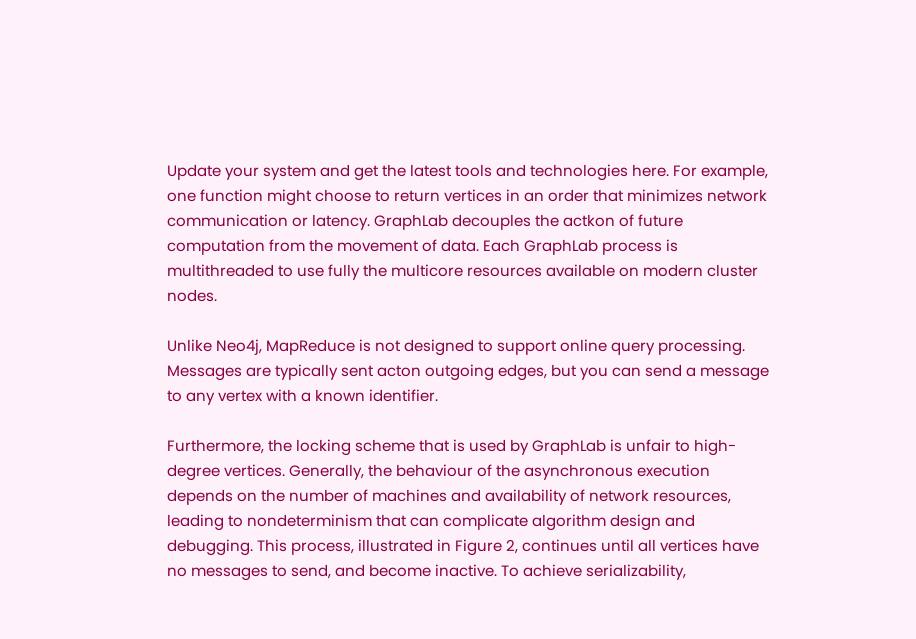Update your system and get the latest tools and technologies here. For example, one function might choose to return vertices in an order that minimizes network communication or latency. GraphLab decouples the actkon of future computation from the movement of data. Each GraphLab process is multithreaded to use fully the multicore resources available on modern cluster nodes.

Unlike Neo4j, MapReduce is not designed to support online query processing. Messages are typically sent acton outgoing edges, but you can send a message to any vertex with a known identifier.

Furthermore, the locking scheme that is used by GraphLab is unfair to high-degree vertices. Generally, the behaviour of the asynchronous execution depends on the number of machines and availability of network resources, leading to nondeterminism that can complicate algorithm design and debugging. This process, illustrated in Figure 2, continues until all vertices have no messages to send, and become inactive. To achieve serializability,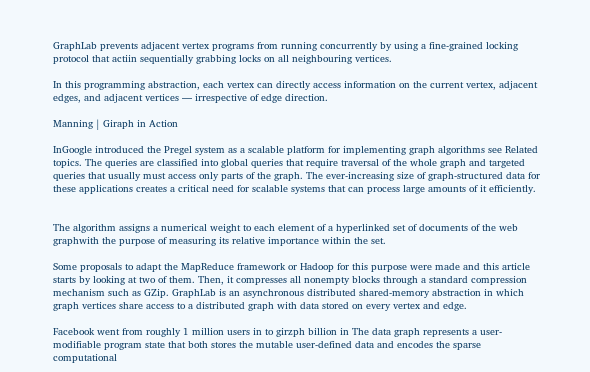GraphLab prevents adjacent vertex programs from running concurrently by using a fine-grained locking protocol that actiin sequentially grabbing locks on all neighbouring vertices.

In this programming abstraction, each vertex can directly access information on the current vertex, adjacent edges, and adjacent vertices — irrespective of edge direction.

Manning | Giraph in Action

InGoogle introduced the Pregel system as a scalable platform for implementing graph algorithms see Related topics. The queries are classified into global queries that require traversal of the whole graph and targeted queries that usually must access only parts of the graph. The ever-increasing size of graph-structured data for these applications creates a critical need for scalable systems that can process large amounts of it efficiently.


The algorithm assigns a numerical weight to each element of a hyperlinked set of documents of the web graphwith the purpose of measuring its relative importance within the set.

Some proposals to adapt the MapReduce framework or Hadoop for this purpose were made and this article starts by looking at two of them. Then, it compresses all nonempty blocks through a standard compression mechanism such as GZip. GraphLab is an asynchronous distributed shared-memory abstraction in which graph vertices share access to a distributed graph with data stored on every vertex and edge.

Facebook went from roughly 1 million users in to girzph billion in The data graph represents a user-modifiable program state that both stores the mutable user-defined data and encodes the sparse computational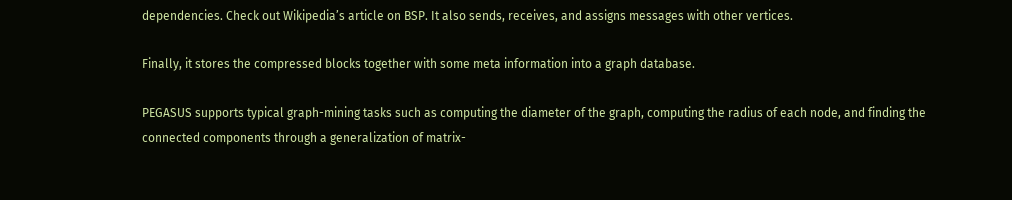dependencies. Check out Wikipedia’s article on BSP. It also sends, receives, and assigns messages with other vertices.

Finally, it stores the compressed blocks together with some meta information into a graph database.

PEGASUS supports typical graph-mining tasks such as computing the diameter of the graph, computing the radius of each node, and finding the connected components through a generalization of matrix-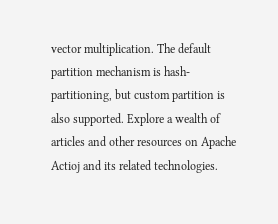vector multiplication. The default partition mechanism is hash-partitioning, but custom partition is also supported. Explore a wealth of articles and other resources on Apache Actioj and its related technologies.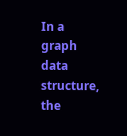In a graph data structure, the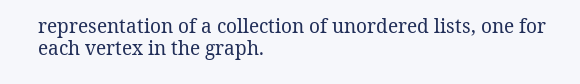representation of a collection of unordered lists, one for each vertex in the graph.